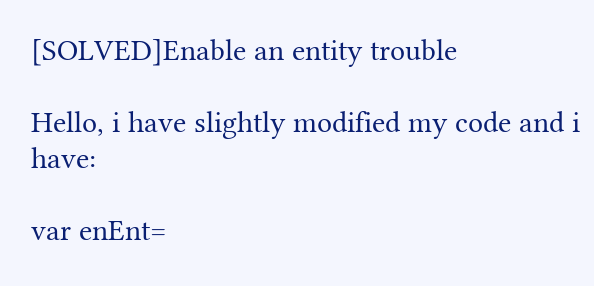[SOLVED]Enable an entity trouble

Hello, i have slightly modified my code and i have:

var enEnt=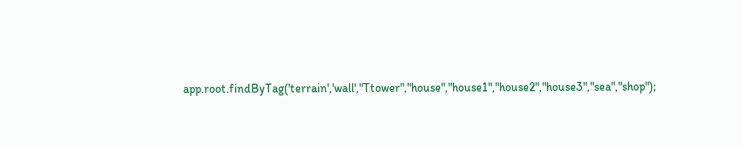app.root.findByTag('terrain','wall',"Ttower","house","house1","house2","house3","sea","shop");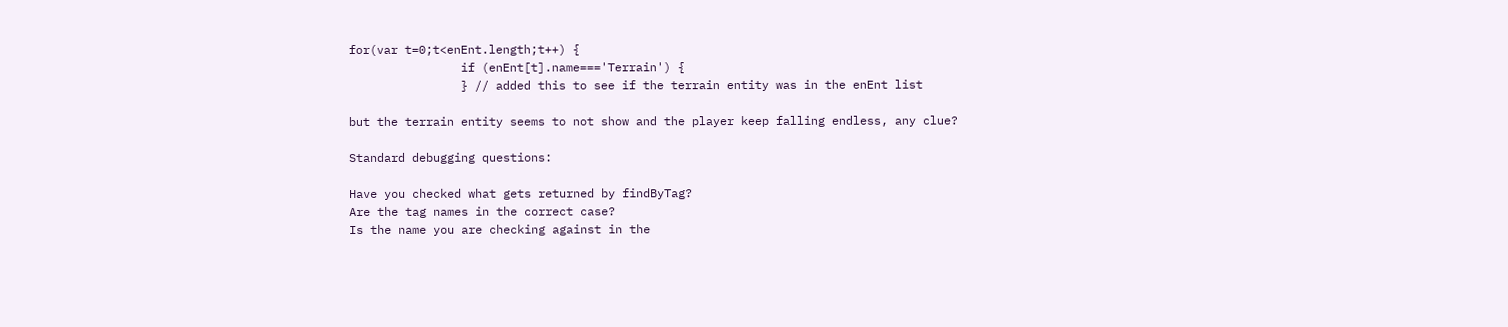for(var t=0;t<enEnt.length;t++) {
                if (enEnt[t].name==='Terrain') {
                } // added this to see if the terrain entity was in the enEnt list

but the terrain entity seems to not show and the player keep falling endless, any clue?

Standard debugging questions:

Have you checked what gets returned by findByTag?
Are the tag names in the correct case?
Is the name you are checking against in the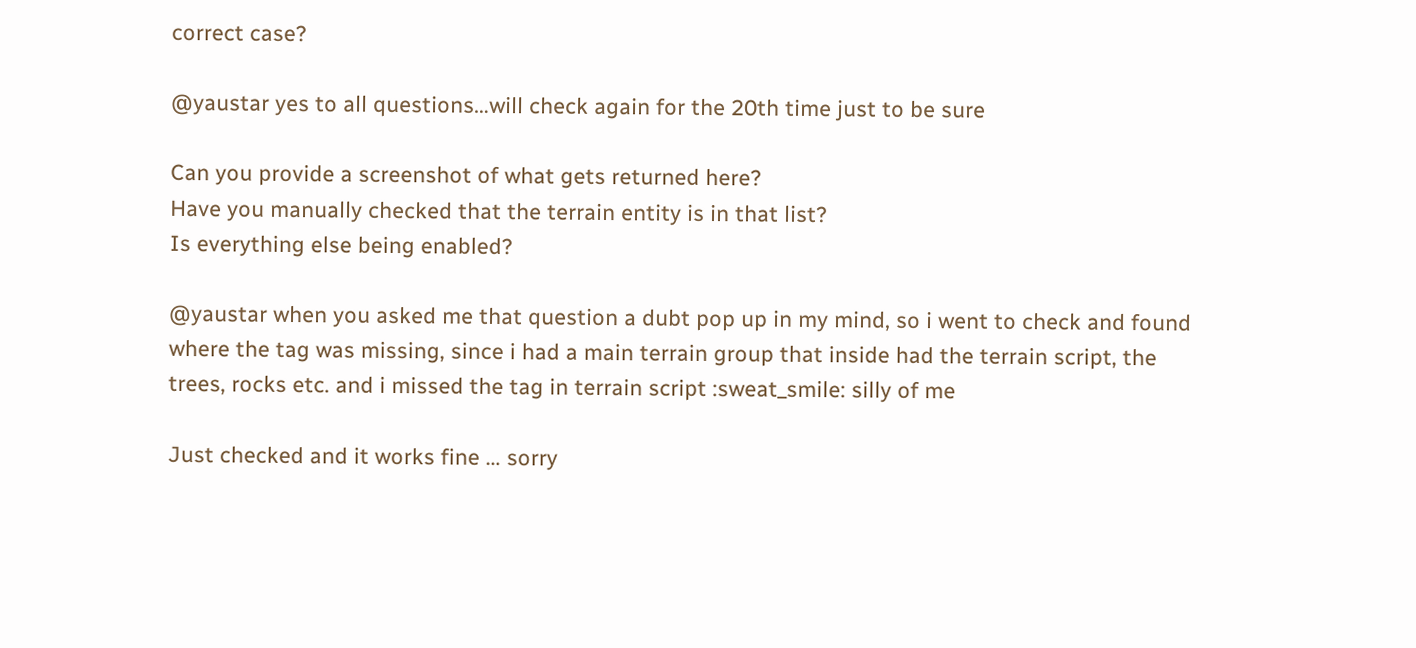correct case?

@yaustar yes to all questions…will check again for the 20th time just to be sure

Can you provide a screenshot of what gets returned here?
Have you manually checked that the terrain entity is in that list?
Is everything else being enabled?

@yaustar when you asked me that question a dubt pop up in my mind, so i went to check and found where the tag was missing, since i had a main terrain group that inside had the terrain script, the trees, rocks etc. and i missed the tag in terrain script :sweat_smile: silly of me

Just checked and it works fine … sorry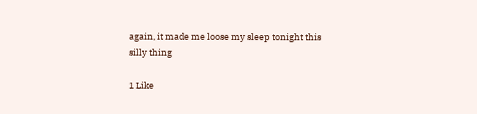again, it made me loose my sleep tonight this silly thing

1 Like